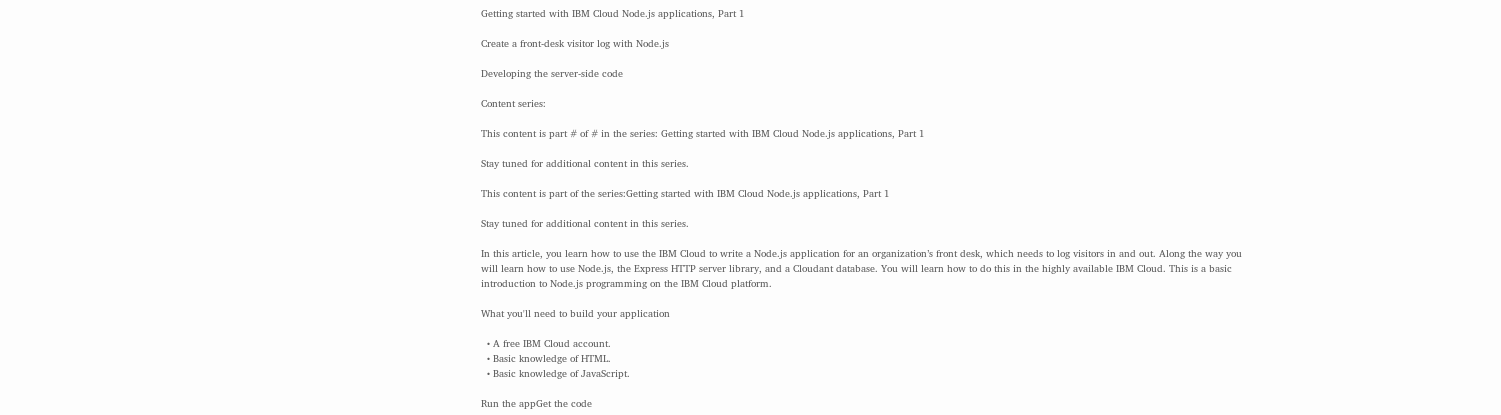Getting started with IBM Cloud Node.js applications, Part 1

Create a front-desk visitor log with Node.js

Developing the server-side code

Content series:

This content is part # of # in the series: Getting started with IBM Cloud Node.js applications, Part 1

Stay tuned for additional content in this series.

This content is part of the series:Getting started with IBM Cloud Node.js applications, Part 1

Stay tuned for additional content in this series.

In this article, you learn how to use the IBM Cloud to write a Node.js application for an organization’s front desk, which needs to log visitors in and out. Along the way you will learn how to use Node.js, the Express HTTP server library, and a Cloudant database. You will learn how to do this in the highly available IBM Cloud. This is a basic introduction to Node.js programming on the IBM Cloud platform.

What you'll need to build your application

  • A free IBM Cloud account.
  • Basic knowledge of HTML.
  • Basic knowledge of JavaScript.

Run the appGet the code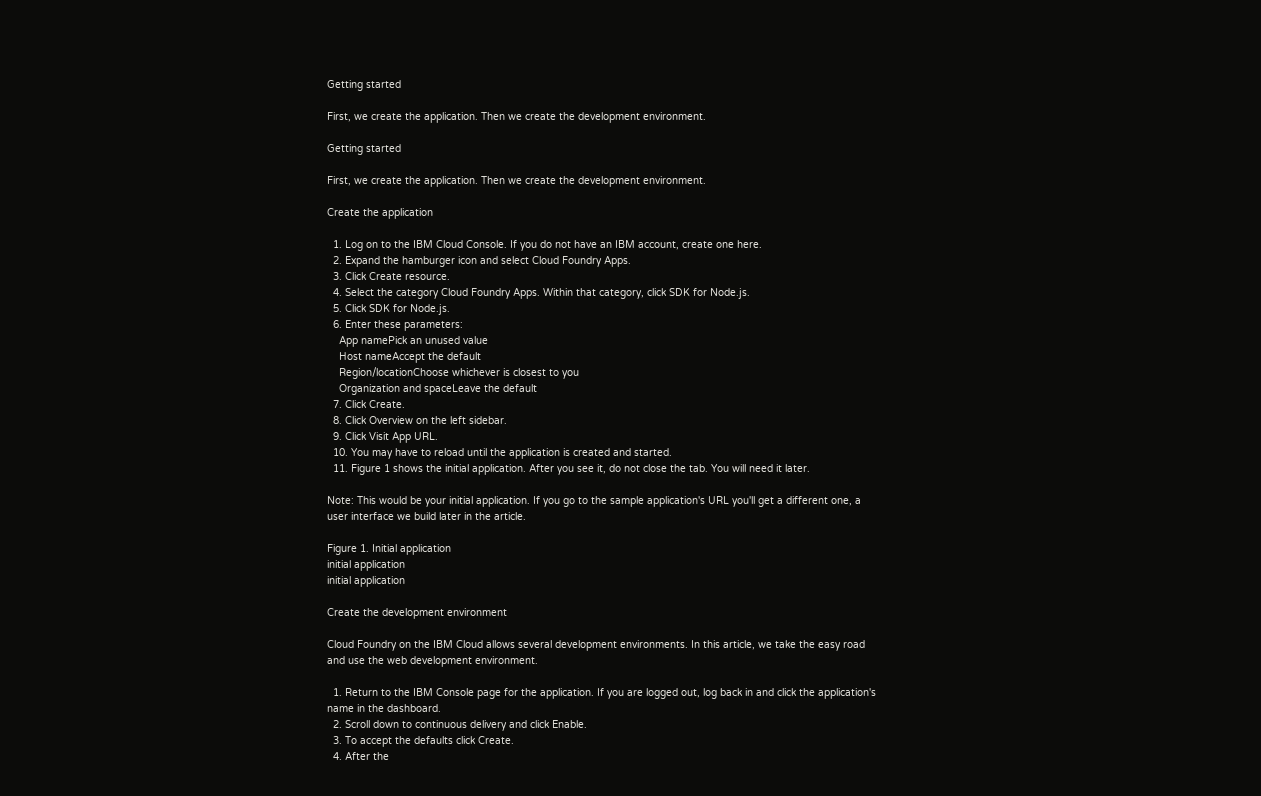Getting started

First, we create the application. Then we create the development environment.

Getting started

First, we create the application. Then we create the development environment.

Create the application

  1. Log on to the IBM Cloud Console. If you do not have an IBM account, create one here.
  2. Expand the hamburger icon and select Cloud Foundry Apps.
  3. Click Create resource.
  4. Select the category Cloud Foundry Apps. Within that category, click SDK for Node.js.
  5. Click SDK for Node.js.
  6. Enter these parameters:
    App namePick an unused value
    Host nameAccept the default
    Region/locationChoose whichever is closest to you
    Organization and spaceLeave the default
  7. Click Create.
  8. Click Overview on the left sidebar.
  9. Click Visit App URL.
  10. You may have to reload until the application is created and started.
  11. Figure 1 shows the initial application. After you see it, do not close the tab. You will need it later.

Note: This would be your initial application. If you go to the sample application's URL you'll get a different one, a user interface we build later in the article.

Figure 1. Initial application
initial application
initial application

Create the development environment

Cloud Foundry on the IBM Cloud allows several development environments. In this article, we take the easy road and use the web development environment.

  1. Return to the IBM Console page for the application. If you are logged out, log back in and click the application's name in the dashboard.
  2. Scroll down to continuous delivery and click Enable.
  3. To accept the defaults click Create.
  4. After the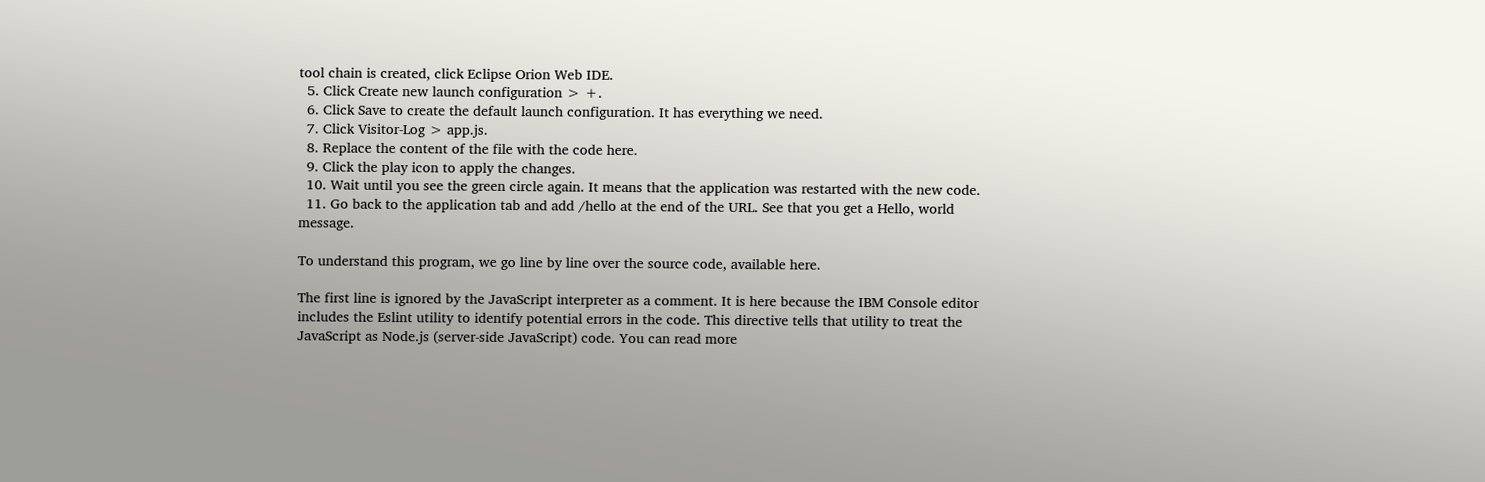tool chain is created, click Eclipse Orion Web IDE.
  5. Click Create new launch configuration > +.
  6. Click Save to create the default launch configuration. It has everything we need.
  7. Click Visitor-Log > app.js.
  8. Replace the content of the file with the code here.
  9. Click the play icon to apply the changes.
  10. Wait until you see the green circle again. It means that the application was restarted with the new code.
  11. Go back to the application tab and add /hello at the end of the URL. See that you get a Hello, world message.

To understand this program, we go line by line over the source code, available here.

The first line is ignored by the JavaScript interpreter as a comment. It is here because the IBM Console editor includes the Eslint utility to identify potential errors in the code. This directive tells that utility to treat the JavaScript as Node.js (server-side JavaScript) code. You can read more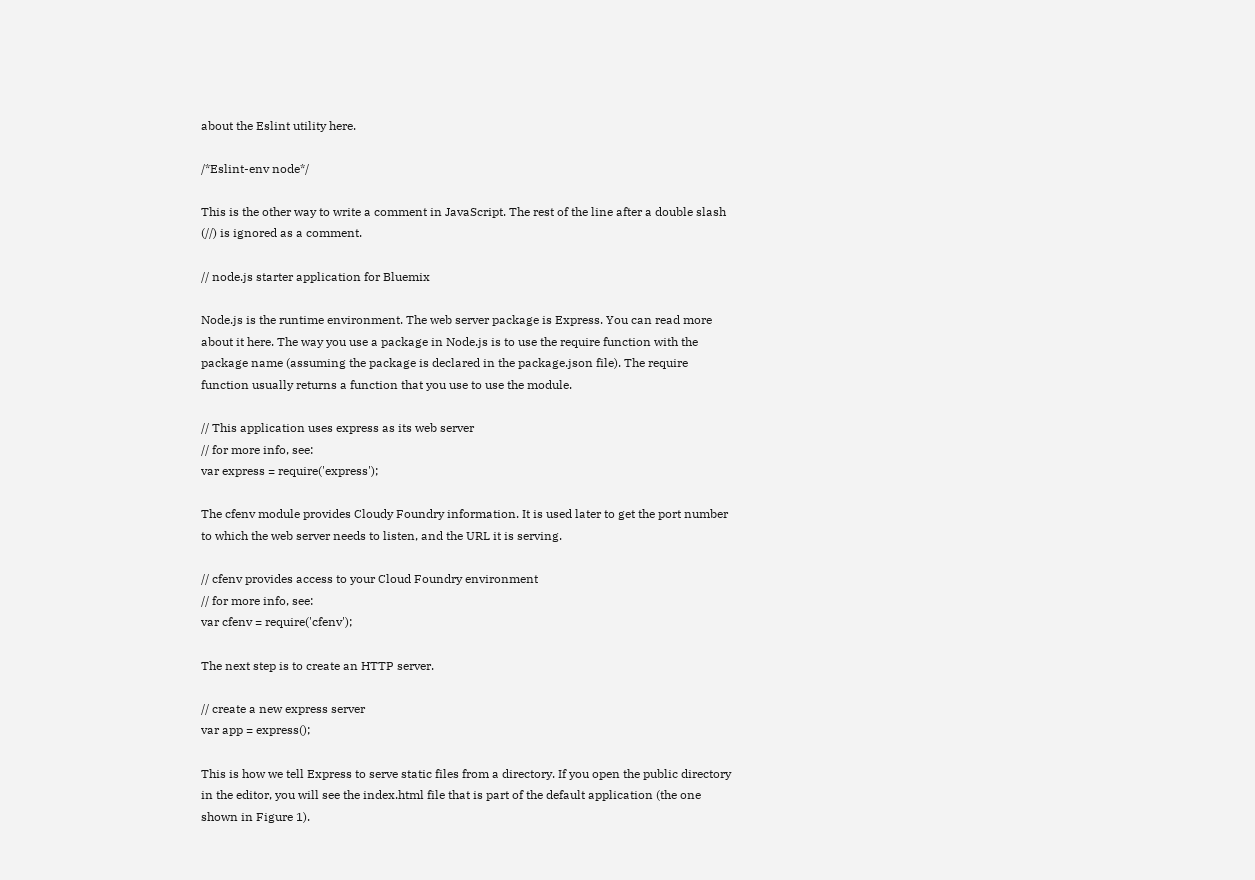about the Eslint utility here.

/*Eslint-env node*/

This is the other way to write a comment in JavaScript. The rest of the line after a double slash (//) is ignored as a comment.

// node.js starter application for Bluemix

Node.js is the runtime environment. The web server package is Express. You can read more about it here. The way you use a package in Node.js is to use the require function with the package name (assuming the package is declared in the package.json file). The require function usually returns a function that you use to use the module.

// This application uses express as its web server
// for more info, see:
var express = require('express');

The cfenv module provides Cloudy Foundry information. It is used later to get the port number to which the web server needs to listen, and the URL it is serving.

// cfenv provides access to your Cloud Foundry environment
// for more info, see:
var cfenv = require('cfenv');

The next step is to create an HTTP server.

// create a new express server
var app = express();

This is how we tell Express to serve static files from a directory. If you open the public directory in the editor, you will see the index.html file that is part of the default application (the one shown in Figure 1).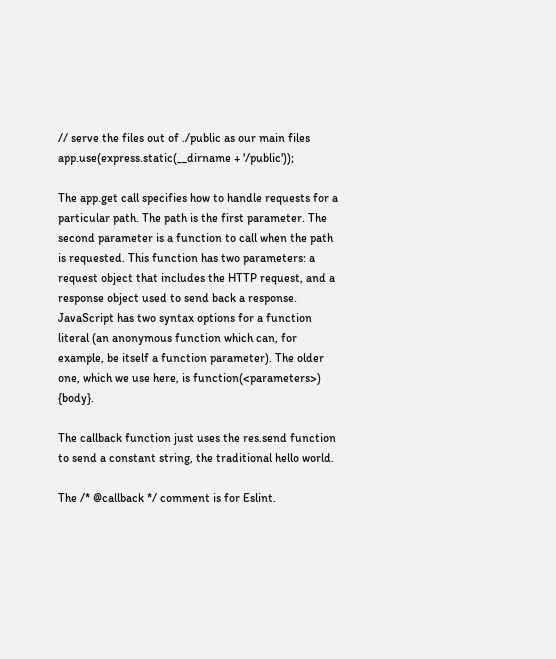// serve the files out of ./public as our main files
app.use(express.static(__dirname + '/public'));

The app.get call specifies how to handle requests for a particular path. The path is the first parameter. The second parameter is a function to call when the path is requested. This function has two parameters: a request object that includes the HTTP request, and a response object used to send back a response. JavaScript has two syntax options for a function literal (an anonymous function which can, for example, be itself a function parameter). The older one, which we use here, is function(<parameters>) {body}.

The callback function just uses the res.send function to send a constant string, the traditional hello world.

The /* @callback */ comment is for Eslint.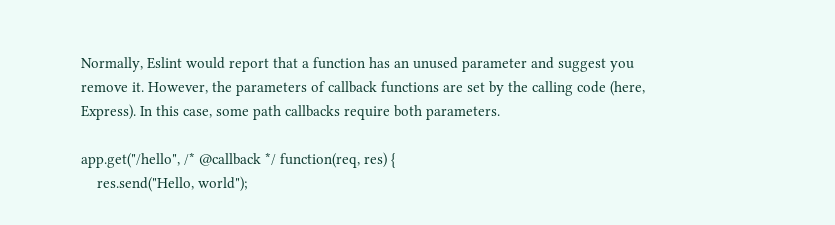Normally, Eslint would report that a function has an unused parameter and suggest you remove it. However, the parameters of callback functions are set by the calling code (here, Express). In this case, some path callbacks require both parameters.

app.get("/hello", /* @callback */ function(req, res) {
    res.send("Hello, world");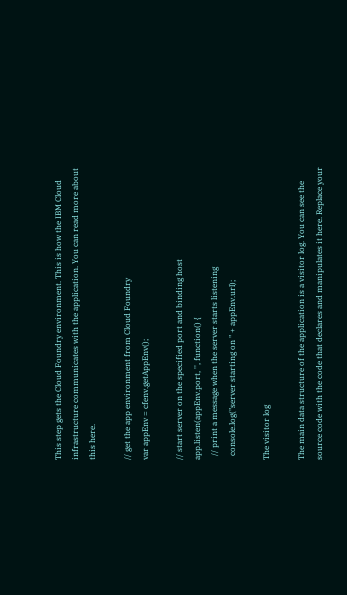This step gets the Cloud Foundry environment. This is how the IBM Cloud infrastructure communicates with the application. You can read more about this here.

// get the app environment from Cloud Foundry
var appEnv = cfenv.getAppEnv();

// start server on the specified port and binding host
app.listen(appEnv.port, '', function() {
  // print a message when the server starts listening
  console.log("server starting on " + appEnv.url);

The visitor log

The main data structure of the application is a visitor log. You can see the source code with the code that declares and manipulates it here. Replace your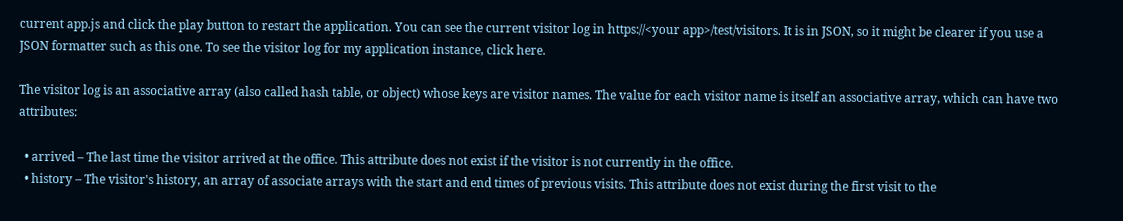current app.js and click the play button to restart the application. You can see the current visitor log in https://<your app>/test/visitors. It is in JSON, so it might be clearer if you use a JSON formatter such as this one. To see the visitor log for my application instance, click here.

The visitor log is an associative array (also called hash table, or object) whose keys are visitor names. The value for each visitor name is itself an associative array, which can have two attributes:

  • arrived – The last time the visitor arrived at the office. This attribute does not exist if the visitor is not currently in the office.
  • history – The visitor's history, an array of associate arrays with the start and end times of previous visits. This attribute does not exist during the first visit to the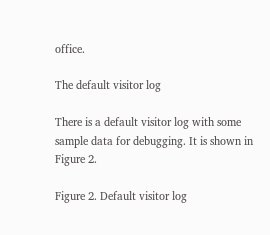office.

The default visitor log

There is a default visitor log with some sample data for debugging. It is shown in Figure 2.

Figure 2. Default visitor log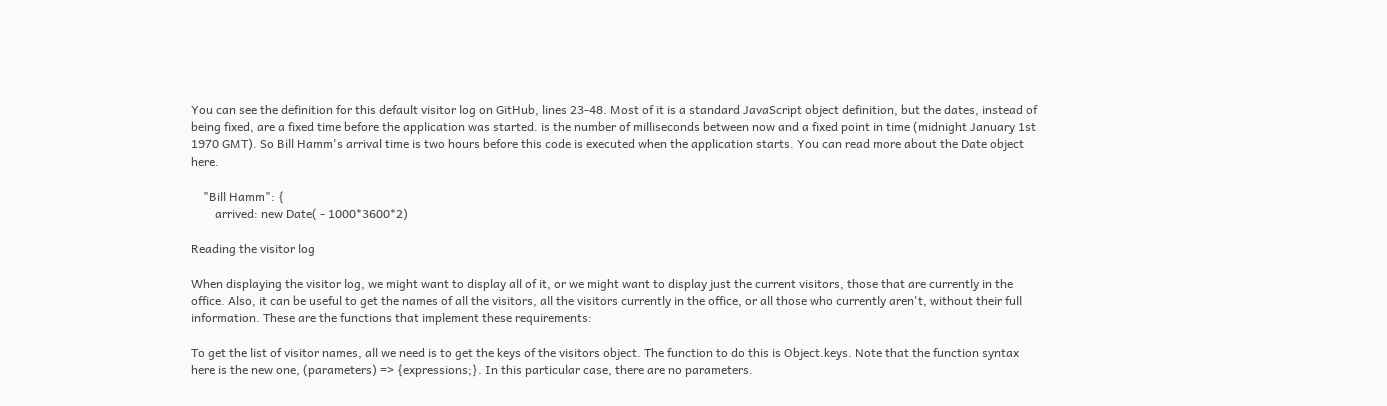You can see the definition for this default visitor log on GitHub, lines 23-48. Most of it is a standard JavaScript object definition, but the dates, instead of being fixed, are a fixed time before the application was started. is the number of milliseconds between now and a fixed point in time (midnight January 1st 1970 GMT). So Bill Hamm's arrival time is two hours before this code is executed when the application starts. You can read more about the Date object here.

    "Bill Hamm": {
        arrived: new Date( - 1000*3600*2)

Reading the visitor log

When displaying the visitor log, we might want to display all of it, or we might want to display just the current visitors, those that are currently in the office. Also, it can be useful to get the names of all the visitors, all the visitors currently in the office, or all those who currently aren't, without their full information. These are the functions that implement these requirements:

To get the list of visitor names, all we need is to get the keys of the visitors object. The function to do this is Object.keys. Note that the function syntax here is the new one, (parameters) => {expressions;}. In this particular case, there are no parameters.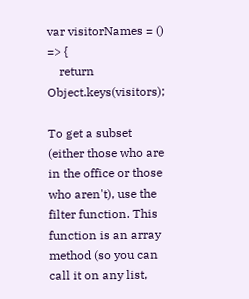var visitorNames = () => {
    return Object.keys(visitors);

To get a subset (either those who are in the office or those who aren't), use the filter function. This function is an array method (so you can call it on any list,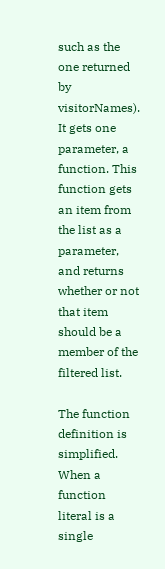such as the one returned by visitorNames). It gets one parameter, a function. This function gets an item from the list as a parameter, and returns whether or not that item should be a member of the filtered list.

The function definition is simplified. When a function literal is a single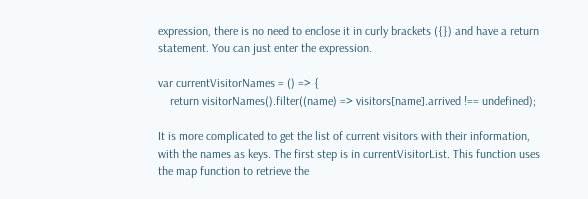expression, there is no need to enclose it in curly brackets ({}) and have a return statement. You can just enter the expression.

var currentVisitorNames = () => {
    return visitorNames().filter((name) => visitors[name].arrived !== undefined);

It is more complicated to get the list of current visitors with their information, with the names as keys. The first step is in currentVisitorList. This function uses the map function to retrieve the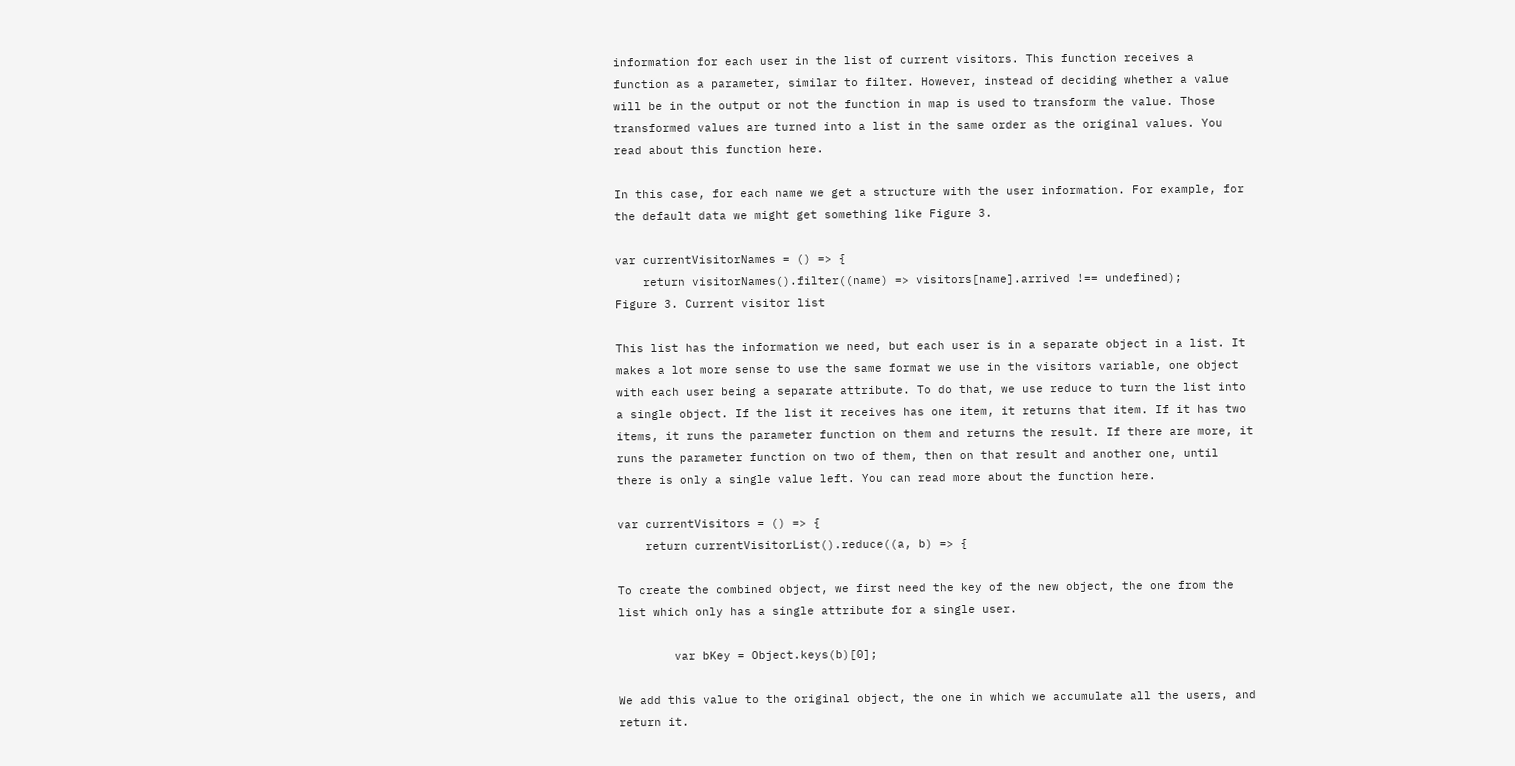information for each user in the list of current visitors. This function receives a function as a parameter, similar to filter. However, instead of deciding whether a value will be in the output or not the function in map is used to transform the value. Those transformed values are turned into a list in the same order as the original values. You read about this function here.

In this case, for each name we get a structure with the user information. For example, for the default data we might get something like Figure 3.

var currentVisitorNames = () => {
    return visitorNames().filter((name) => visitors[name].arrived !== undefined);
Figure 3. Current visitor list

This list has the information we need, but each user is in a separate object in a list. It makes a lot more sense to use the same format we use in the visitors variable, one object with each user being a separate attribute. To do that, we use reduce to turn the list into a single object. If the list it receives has one item, it returns that item. If it has two items, it runs the parameter function on them and returns the result. If there are more, it runs the parameter function on two of them, then on that result and another one, until there is only a single value left. You can read more about the function here.

var currentVisitors = () => {
    return currentVisitorList().reduce((a, b) => {

To create the combined object, we first need the key of the new object, the one from the list which only has a single attribute for a single user.

        var bKey = Object.keys(b)[0];

We add this value to the original object, the one in which we accumulate all the users, and return it.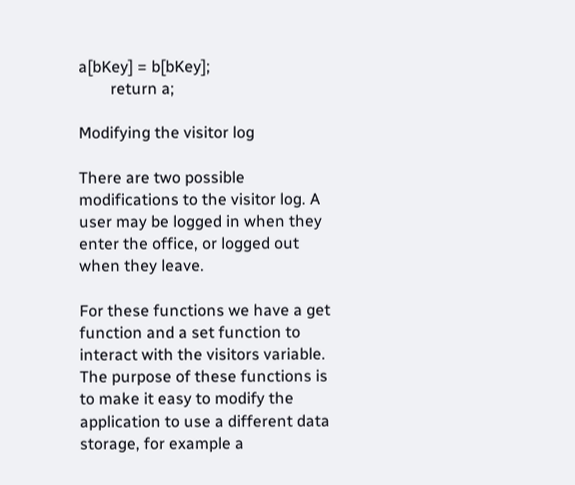a[bKey] = b[bKey];
        return a;

Modifying the visitor log

There are two possible modifications to the visitor log. A user may be logged in when they enter the office, or logged out when they leave.

For these functions we have a get function and a set function to interact with the visitors variable. The purpose of these functions is to make it easy to modify the application to use a different data storage, for example a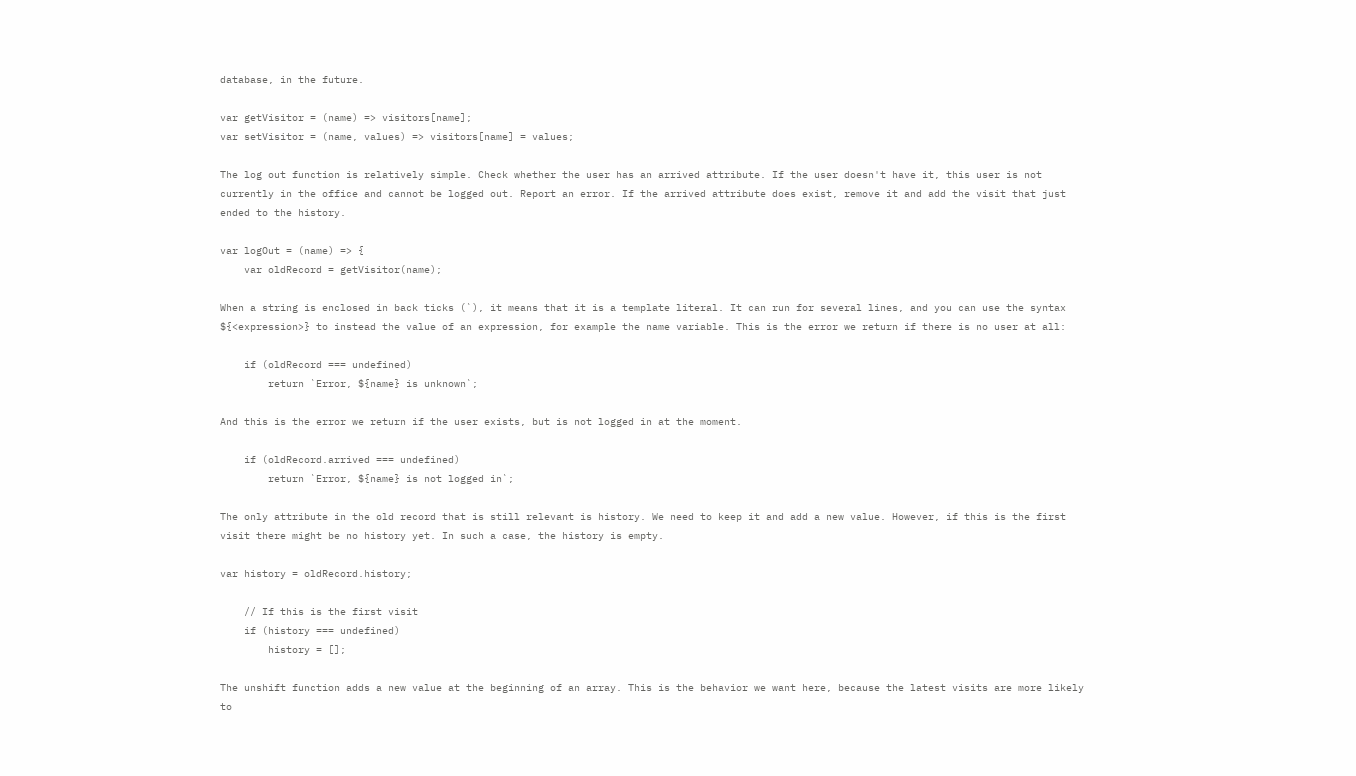database, in the future.

var getVisitor = (name) => visitors[name];
var setVisitor = (name, values) => visitors[name] = values;

The log out function is relatively simple. Check whether the user has an arrived attribute. If the user doesn't have it, this user is not currently in the office and cannot be logged out. Report an error. If the arrived attribute does exist, remove it and add the visit that just ended to the history.

var logOut = (name) => {
    var oldRecord = getVisitor(name);

When a string is enclosed in back ticks (`), it means that it is a template literal. It can run for several lines, and you can use the syntax ${<expression>} to instead the value of an expression, for example the name variable. This is the error we return if there is no user at all:

    if (oldRecord === undefined)
        return `Error, ${name} is unknown`;

And this is the error we return if the user exists, but is not logged in at the moment.

    if (oldRecord.arrived === undefined)
        return `Error, ${name} is not logged in`;

The only attribute in the old record that is still relevant is history. We need to keep it and add a new value. However, if this is the first visit there might be no history yet. In such a case, the history is empty.

var history = oldRecord.history;

    // If this is the first visit
    if (history === undefined)
        history = [];

The unshift function adds a new value at the beginning of an array. This is the behavior we want here, because the latest visits are more likely to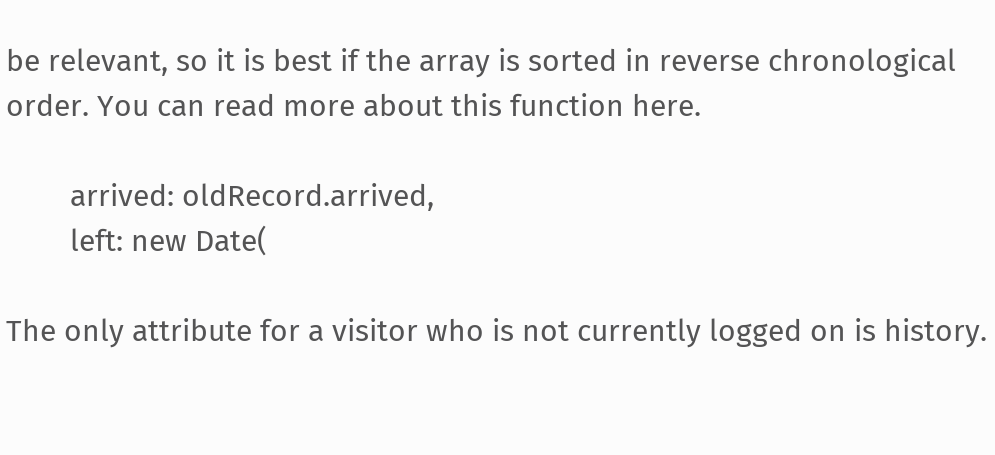be relevant, so it is best if the array is sorted in reverse chronological order. You can read more about this function here.

        arrived: oldRecord.arrived,
        left: new Date(

The only attribute for a visitor who is not currently logged on is history.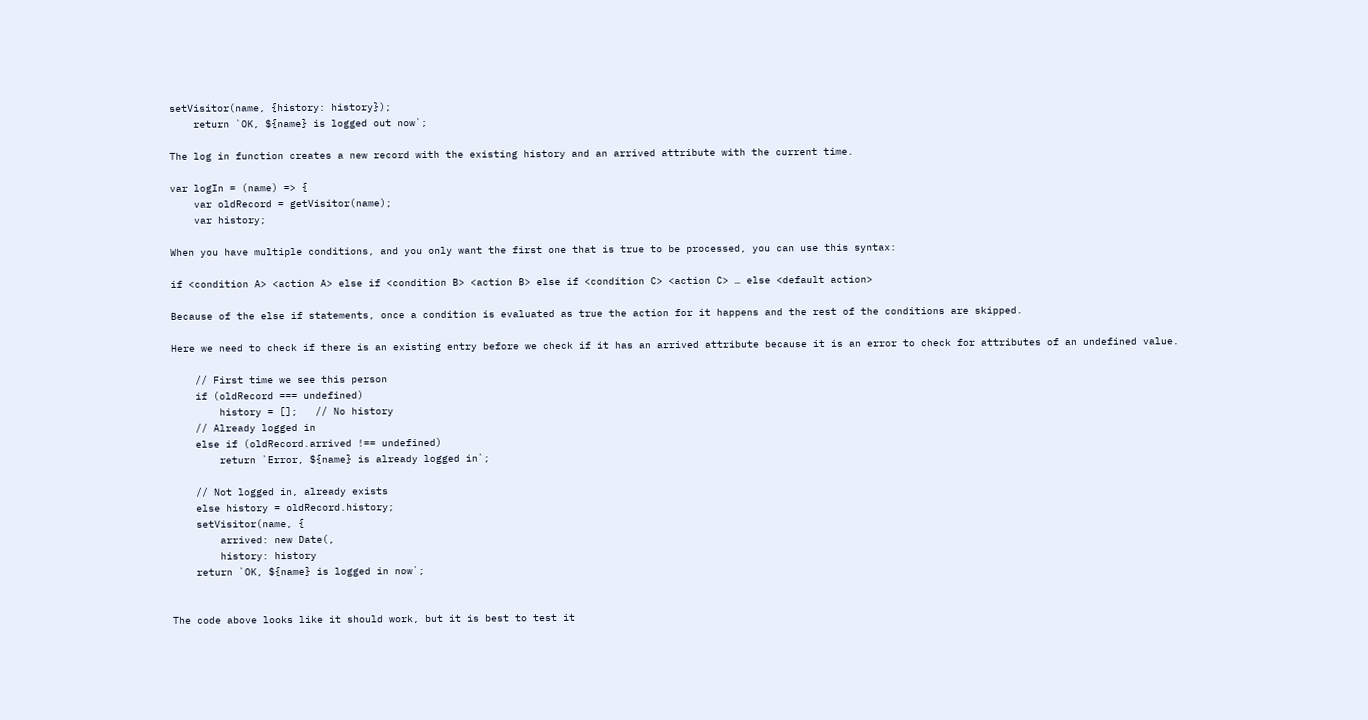setVisitor(name, {history: history});
    return `OK, ${name} is logged out now`;

The log in function creates a new record with the existing history and an arrived attribute with the current time.

var logIn = (name) => {
    var oldRecord = getVisitor(name);
    var history;

When you have multiple conditions, and you only want the first one that is true to be processed, you can use this syntax:

if <condition A> <action A> else if <condition B> <action B> else if <condition C> <action C> … else <default action>

Because of the else if statements, once a condition is evaluated as true the action for it happens and the rest of the conditions are skipped.

Here we need to check if there is an existing entry before we check if it has an arrived attribute because it is an error to check for attributes of an undefined value.

    // First time we see this person
    if (oldRecord === undefined)
        history = [];   // No history
    // Already logged in
    else if (oldRecord.arrived !== undefined)
        return `Error, ${name} is already logged in`;

    // Not logged in, already exists
    else history = oldRecord.history;
    setVisitor(name, {
        arrived: new Date(,
        history: history
    return `OK, ${name} is logged in now`;


The code above looks like it should work, but it is best to test it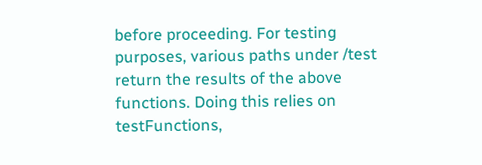before proceeding. For testing purposes, various paths under /test return the results of the above functions. Doing this relies on testFunctions,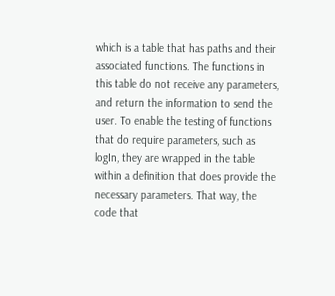which is a table that has paths and their associated functions. The functions in this table do not receive any parameters, and return the information to send the user. To enable the testing of functions that do require parameters, such as logIn, they are wrapped in the table within a definition that does provide the necessary parameters. That way, the code that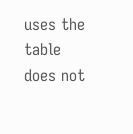uses the table does not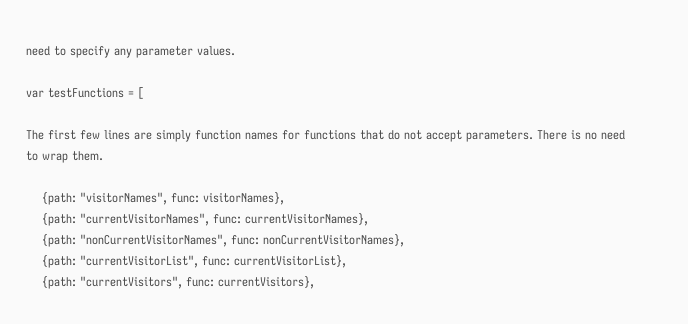need to specify any parameter values.

var testFunctions = [

The first few lines are simply function names for functions that do not accept parameters. There is no need to wrap them.

    {path: "visitorNames", func: visitorNames},
    {path: "currentVisitorNames", func: currentVisitorNames},
    {path: "nonCurrentVisitorNames", func: nonCurrentVisitorNames},
    {path: "currentVisitorList", func: currentVisitorList},
    {path: "currentVisitors", func: currentVisitors},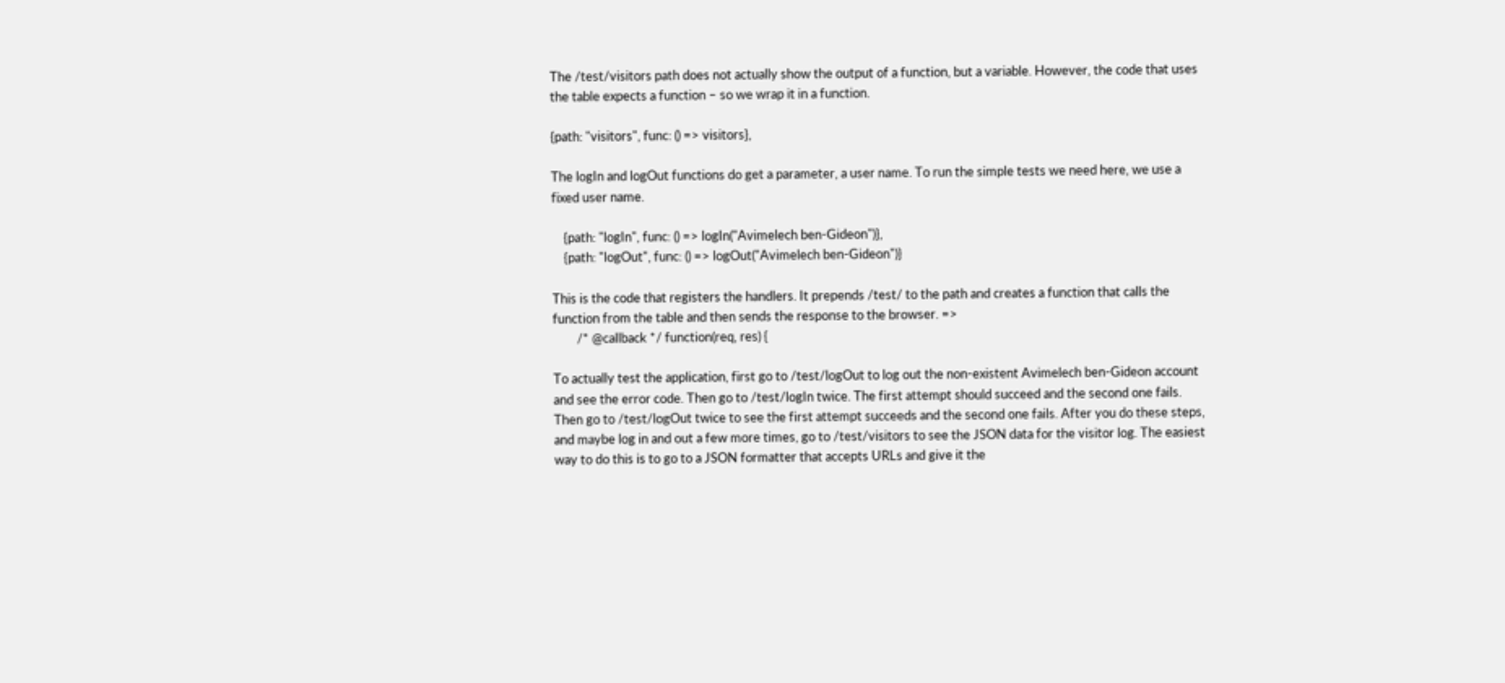The /test/visitors path does not actually show the output of a function, but a variable. However, the code that uses the table expects a function – so we wrap it in a function.

{path: "visitors", func: () => visitors},

The logIn and logOut functions do get a parameter, a user name. To run the simple tests we need here, we use a fixed user name.

    {path: "logIn", func: () => logIn("Avimelech ben-Gideon")},
    {path: "logOut", func: () => logOut("Avimelech ben-Gideon")}

This is the code that registers the handlers. It prepends /test/ to the path and creates a function that calls the function from the table and then sends the response to the browser. =>
        /* @callback */ function(req, res) {

To actually test the application, first go to /test/logOut to log out the non-existent Avimelech ben-Gideon account and see the error code. Then go to /test/logIn twice. The first attempt should succeed and the second one fails. Then go to /test/logOut twice to see the first attempt succeeds and the second one fails. After you do these steps, and maybe log in and out a few more times, go to /test/visitors to see the JSON data for the visitor log. The easiest way to do this is to go to a JSON formatter that accepts URLs and give it the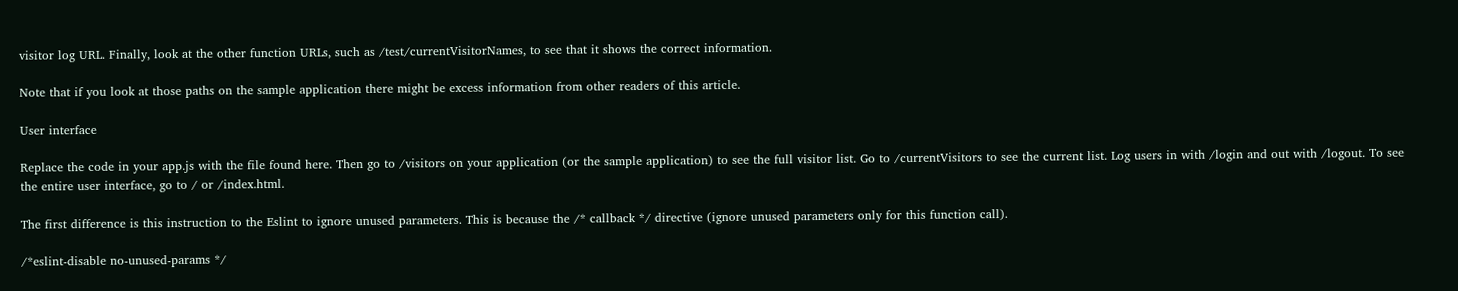visitor log URL. Finally, look at the other function URLs, such as /test/currentVisitorNames, to see that it shows the correct information.

Note that if you look at those paths on the sample application there might be excess information from other readers of this article.

User interface

Replace the code in your app.js with the file found here. Then go to /visitors on your application (or the sample application) to see the full visitor list. Go to /currentVisitors to see the current list. Log users in with /login and out with /logout. To see the entire user interface, go to / or /index.html.

The first difference is this instruction to the Eslint to ignore unused parameters. This is because the /* callback */ directive (ignore unused parameters only for this function call).

/*eslint-disable no-unused-params */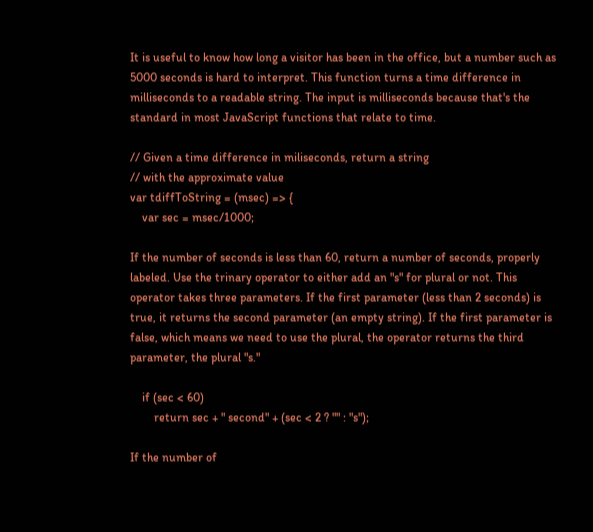It is useful to know how long a visitor has been in the office, but a number such as 5000 seconds is hard to interpret. This function turns a time difference in milliseconds to a readable string. The input is milliseconds because that's the standard in most JavaScript functions that relate to time.

// Given a time difference in miliseconds, return a string
// with the approximate value
var tdiffToString = (msec) => {
    var sec = msec/1000;

If the number of seconds is less than 60, return a number of seconds, properly labeled. Use the trinary operator to either add an "s" for plural or not. This operator takes three parameters. If the first parameter (less than 2 seconds) is true, it returns the second parameter (an empty string). If the first parameter is false, which means we need to use the plural, the operator returns the third parameter, the plural "s."

    if (sec < 60)
        return sec + " second" + (sec < 2 ? "" : "s");

If the number of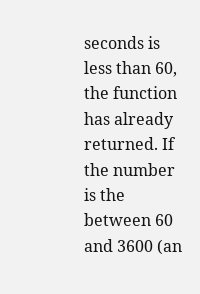seconds is less than 60, the function has already returned. If the number is the between 60 and 3600 (an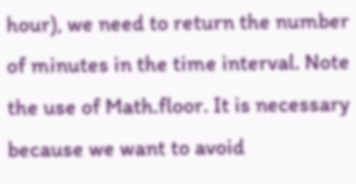hour), we need to return the number of minutes in the time interval. Note the use of Math.floor. It is necessary because we want to avoid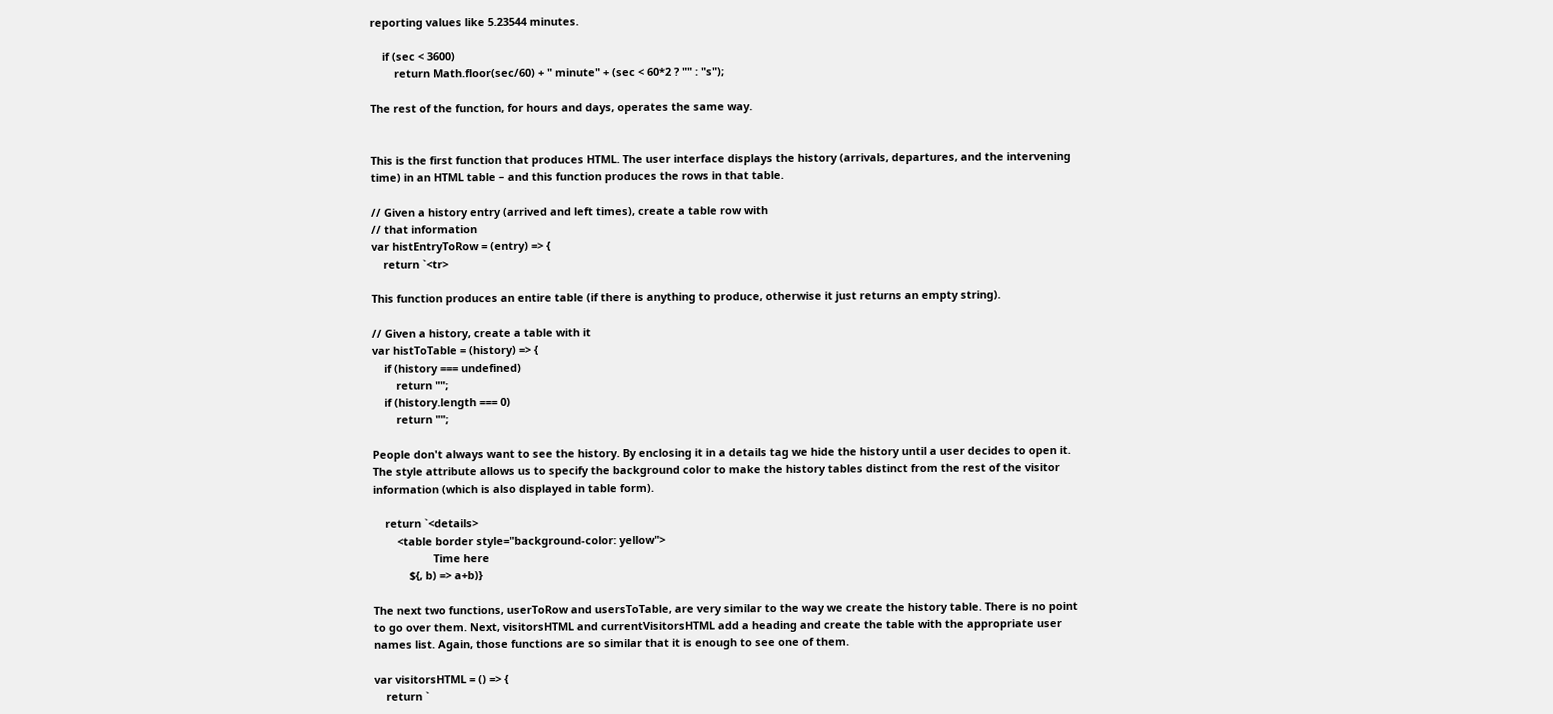reporting values like 5.23544 minutes.

    if (sec < 3600)
        return Math.floor(sec/60) + " minute" + (sec < 60*2 ? "" : "s");

The rest of the function, for hours and days, operates the same way.


This is the first function that produces HTML. The user interface displays the history (arrivals, departures, and the intervening time) in an HTML table – and this function produces the rows in that table.

// Given a history entry (arrived and left times), create a table row with
// that information
var histEntryToRow = (entry) => {
    return `<tr>

This function produces an entire table (if there is anything to produce, otherwise it just returns an empty string).

// Given a history, create a table with it
var histToTable = (history) => {
    if (history === undefined)
        return "";
    if (history.length === 0)
        return "";

People don't always want to see the history. By enclosing it in a details tag we hide the history until a user decides to open it. The style attribute allows us to specify the background color to make the history tables distinct from the rest of the visitor information (which is also displayed in table form).

    return `<details>
        <table border style="background-color: yellow">
                    Time here
            ${, b) => a+b)}

The next two functions, userToRow and usersToTable, are very similar to the way we create the history table. There is no point to go over them. Next, visitorsHTML and currentVisitorsHTML add a heading and create the table with the appropriate user names list. Again, those functions are so similar that it is enough to see one of them.

var visitorsHTML = () => {
    return `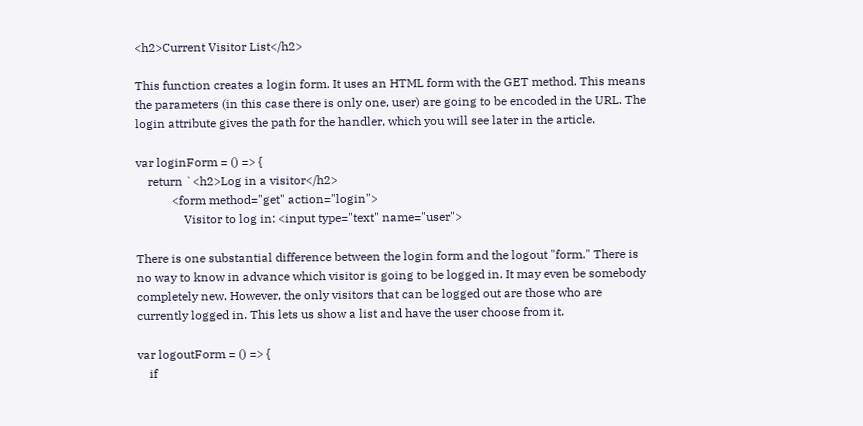<h2>Current Visitor List</h2>

This function creates a login form. It uses an HTML form with the GET method. This means the parameters (in this case there is only one, user) are going to be encoded in the URL. The login attribute gives the path for the handler, which you will see later in the article.

var loginForm = () => {
    return `<h2>Log in a visitor</h2>
            <form method="get" action="login">
                Visitor to log in: <input type="text" name="user">

There is one substantial difference between the login form and the logout "form." There is no way to know in advance which visitor is going to be logged in. It may even be somebody completely new. However, the only visitors that can be logged out are those who are currently logged in. This lets us show a list and have the user choose from it.

var logoutForm = () => {
    if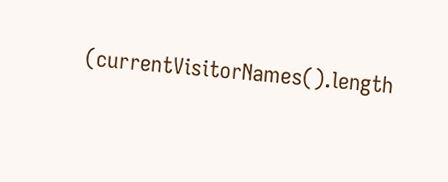(currentVisitorNames().length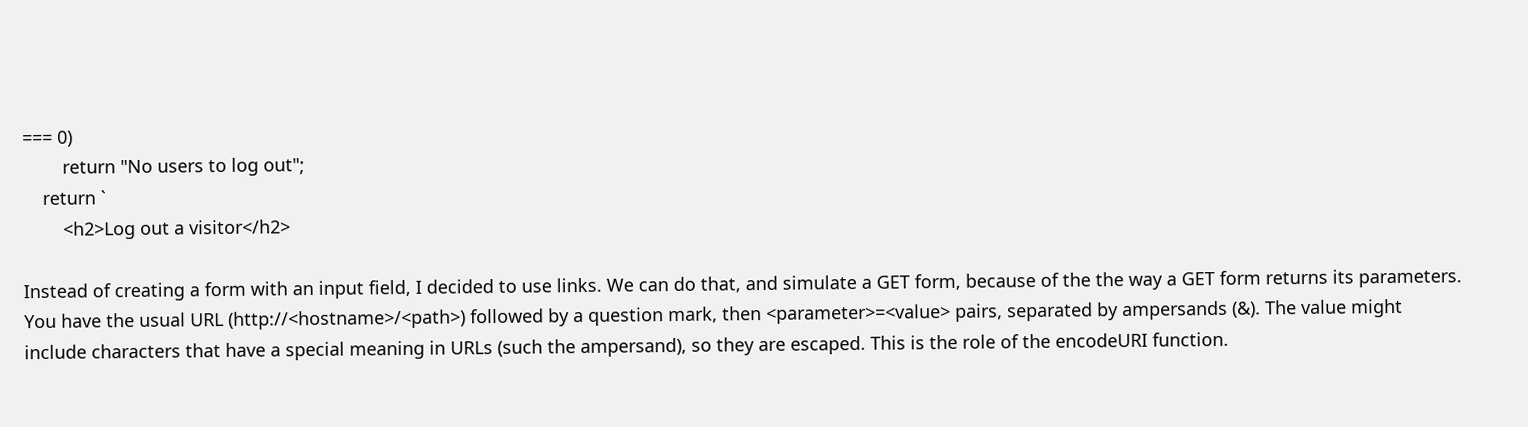=== 0)
        return "No users to log out";
    return `
        <h2>Log out a visitor</h2>

Instead of creating a form with an input field, I decided to use links. We can do that, and simulate a GET form, because of the the way a GET form returns its parameters. You have the usual URL (http://<hostname>/<path>) followed by a question mark, then <parameter>=<value> pairs, separated by ampersands (&). The value might include characters that have a special meaning in URLs (such the ampersand), so they are escaped. This is the role of the encodeURI function.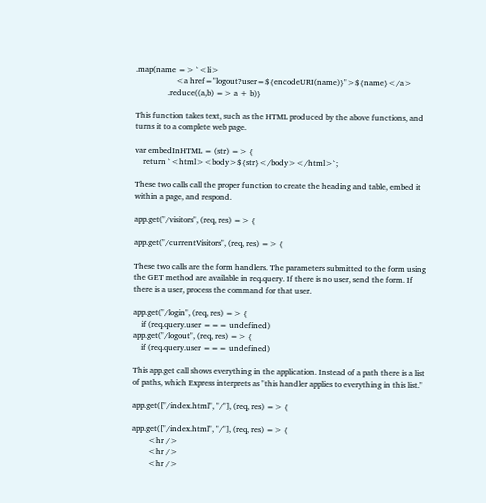.map(name => `<li>
                    <a href="logout?user=${encodeURI(name)}">${name}</a>
                .reduce((a,b) => a + b)}

This function takes text, such as the HTML produced by the above functions, and turns it to a complete web page.

var embedInHTML = (str) => {
    return `<html><body>${str}</body></html>`;

These two calls call the proper function to create the heading and table, embed it within a page, and respond.

app.get("/visitors", (req, res) => {

app.get("/currentVisitors", (req, res) => {

These two calls are the form handlers. The parameters submitted to the form using the GET method are available in req.query. If there is no user, send the form. If there is a user, process the command for that user.

app.get("/login", (req, res) => {
    if (req.query.user === undefined)
app.get("/logout", (req, res) => {
    if (req.query.user === undefined)

This app.get call shows everything in the application. Instead of a path there is a list of paths, which Express interprets as "this handler applies to everything in this list."

app.get(["/index.html", "/"], (req, res) => {

app.get(["/index.html", "/"], (req, res) => {
        <hr />
        <hr />
        <hr />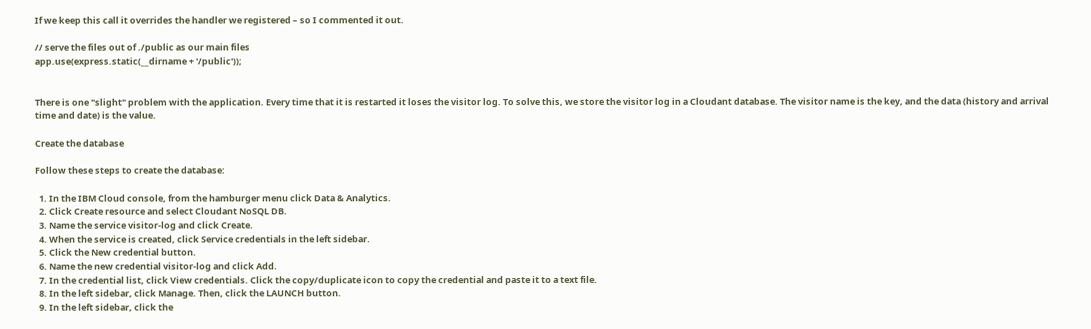If we keep this call it overrides the handler we registered – so I commented it out.

// serve the files out of ./public as our main files
app.use(express.static(__dirname + '/public'));


There is one "slight" problem with the application. Every time that it is restarted it loses the visitor log. To solve this, we store the visitor log in a Cloudant database. The visitor name is the key, and the data (history and arrival time and date) is the value.

Create the database

Follow these steps to create the database:

  1. In the IBM Cloud console, from the hamburger menu click Data & Analytics.
  2. Click Create resource and select Cloudant NoSQL DB.
  3. Name the service visitor-log and click Create.
  4. When the service is created, click Service credentials in the left sidebar.
  5. Click the New credential button.
  6. Name the new credential visitor-log and click Add.
  7. In the credential list, click View credentials. Click the copy/duplicate icon to copy the credential and paste it to a text file.
  8. In the left sidebar, click Manage. Then, click the LAUNCH button.
  9. In the left sidebar, click the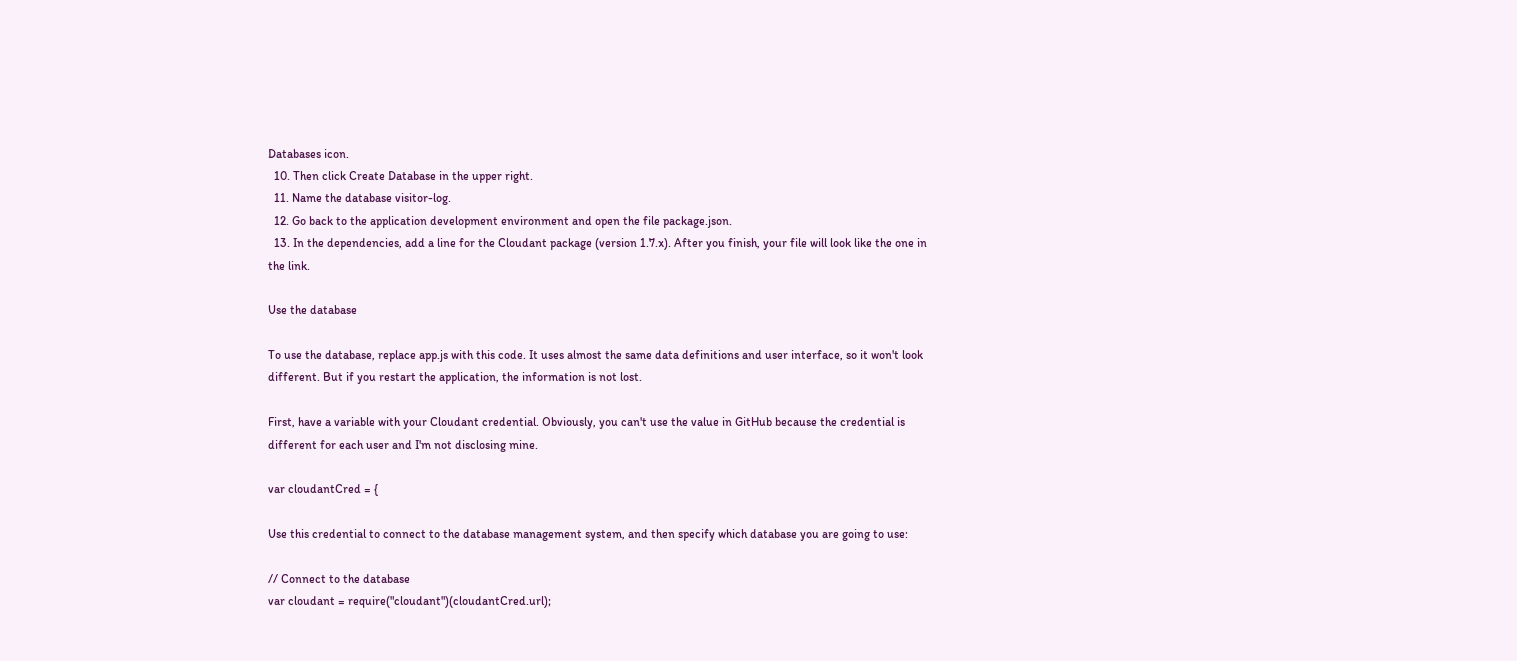Databases icon.
  10. Then click Create Database in the upper right.
  11. Name the database visitor-log.
  12. Go back to the application development environment and open the file package.json.
  13. In the dependencies, add a line for the Cloudant package (version 1.7.x). After you finish, your file will look like the one in the link.

Use the database

To use the database, replace app.js with this code. It uses almost the same data definitions and user interface, so it won't look different. But if you restart the application, the information is not lost.

First, have a variable with your Cloudant credential. Obviously, you can't use the value in GitHub because the credential is different for each user and I'm not disclosing mine.

var cloudantCred = {

Use this credential to connect to the database management system, and then specify which database you are going to use:

// Connect to the database
var cloudant = require("cloudant")(cloudantCred.url);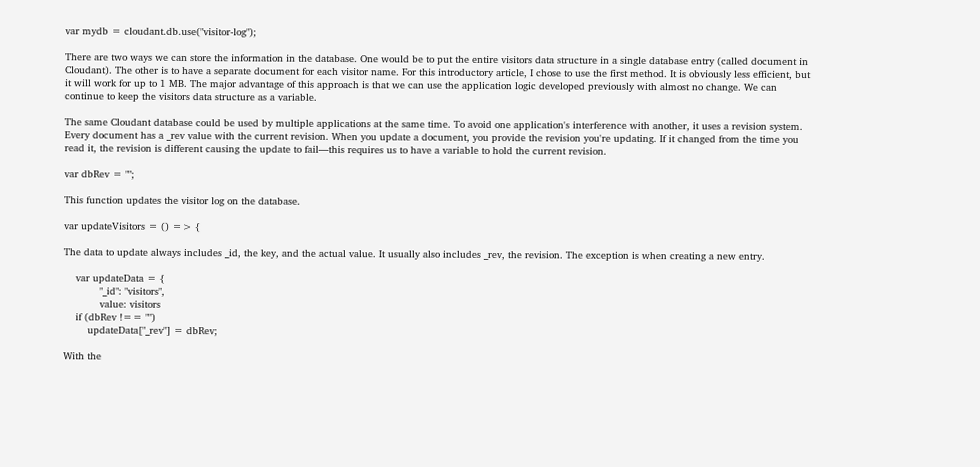var mydb = cloudant.db.use("visitor-log");

There are two ways we can store the information in the database. One would be to put the entire visitors data structure in a single database entry (called document in Cloudant). The other is to have a separate document for each visitor name. For this introductory article, I chose to use the first method. It is obviously less efficient, but it will work for up to 1 MB. The major advantage of this approach is that we can use the application logic developed previously with almost no change. We can continue to keep the visitors data structure as a variable.

The same Cloudant database could be used by multiple applications at the same time. To avoid one application's interference with another, it uses a revision system. Every document has a _rev value with the current revision. When you update a document, you provide the revision you're updating. If it changed from the time you read it, the revision is different causing the update to fail—this requires us to have a variable to hold the current revision.

var dbRev = "";

This function updates the visitor log on the database.

var updateVisitors = () => {

The data to update always includes _id, the key, and the actual value. It usually also includes _rev, the revision. The exception is when creating a new entry.

    var updateData = {
            "_id": "visitors",
            value: visitors
    if (dbRev !== "")
        updateData["_rev"] = dbRev;

With the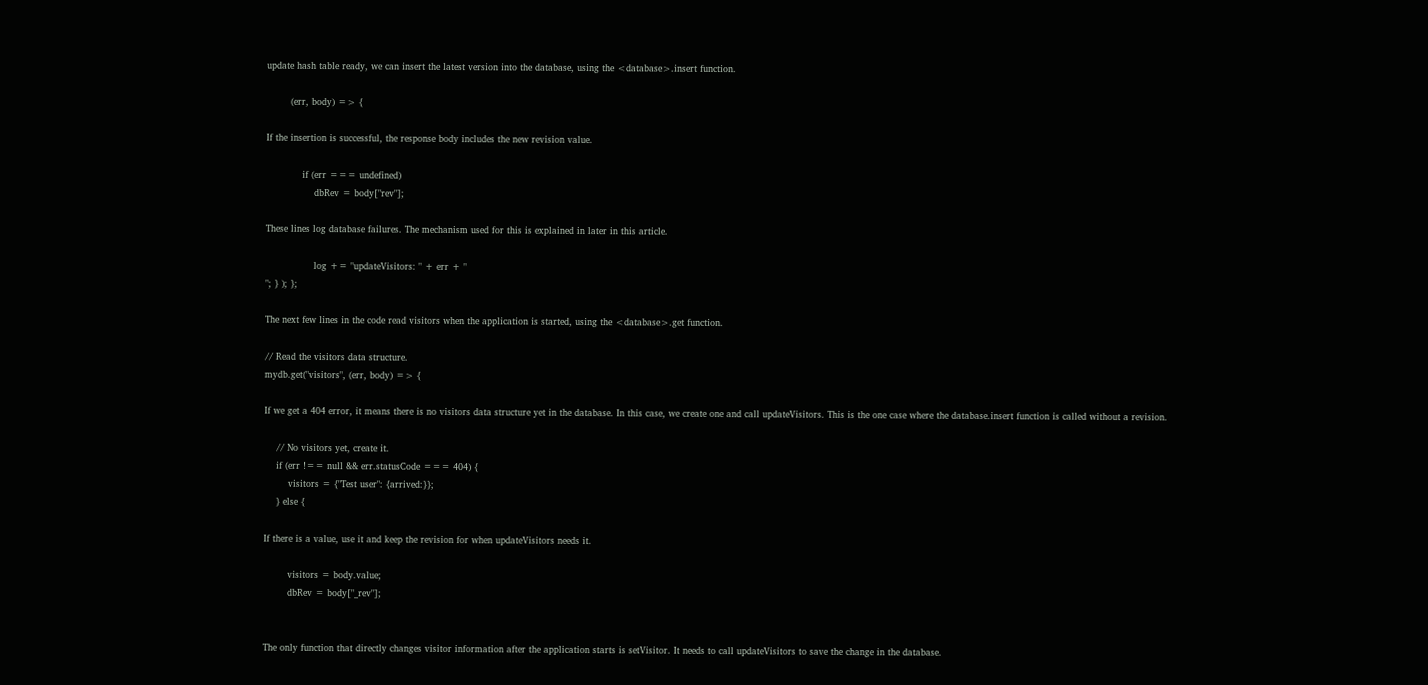update hash table ready, we can insert the latest version into the database, using the <database>.insert function.

        (err, body) => {

If the insertion is successful, the response body includes the new revision value.

            if (err === undefined)
                dbRev = body["rev"];

These lines log database failures. The mechanism used for this is explained in later in this article.

                log += "updateVisitors: " + err + "
"; } ); };

The next few lines in the code read visitors when the application is started, using the <database>.get function.

// Read the visitors data structure.
mydb.get("visitors", (err, body) => {

If we get a 404 error, it means there is no visitors data structure yet in the database. In this case, we create one and call updateVisitors. This is the one case where the database.insert function is called without a revision.

    // No visitors yet, create it.
    if (err !== null && err.statusCode === 404) {
        visitors = {"Test user": {arrived:}};
    } else {

If there is a value, use it and keep the revision for when updateVisitors needs it.

        visitors = body.value;
        dbRev = body["_rev"];


The only function that directly changes visitor information after the application starts is setVisitor. It needs to call updateVisitors to save the change in the database.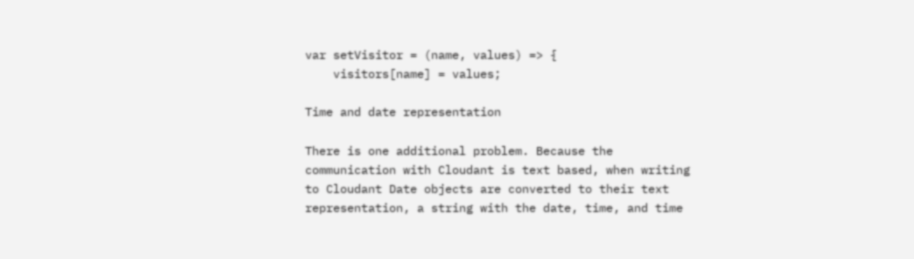var setVisitor = (name, values) => {
    visitors[name] = values;

Time and date representation

There is one additional problem. Because the communication with Cloudant is text based, when writing to Cloudant Date objects are converted to their text representation, a string with the date, time, and time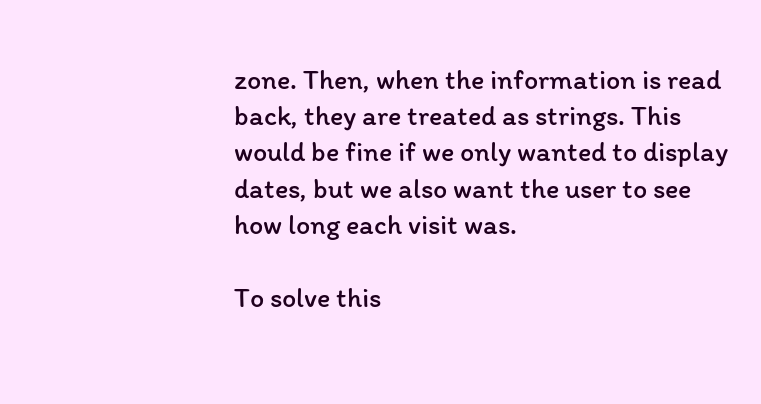zone. Then, when the information is read back, they are treated as strings. This would be fine if we only wanted to display dates, but we also want the user to see how long each visit was.

To solve this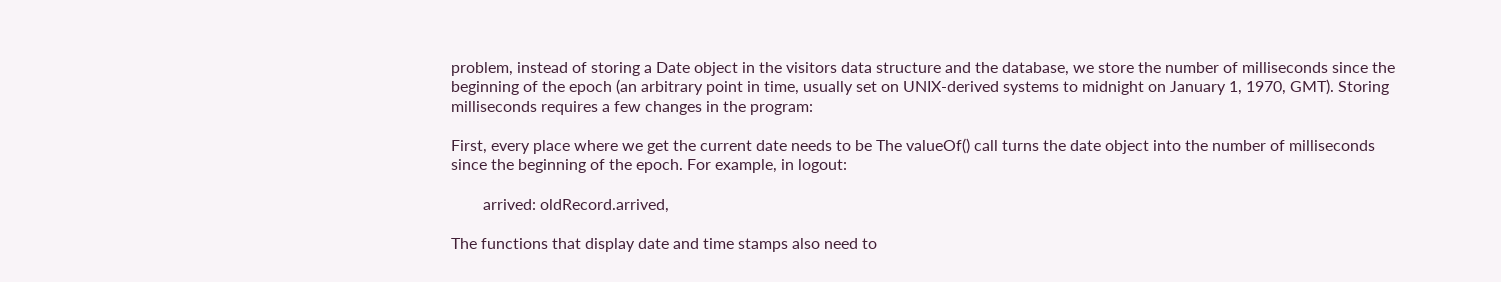problem, instead of storing a Date object in the visitors data structure and the database, we store the number of milliseconds since the beginning of the epoch (an arbitrary point in time, usually set on UNIX-derived systems to midnight on January 1, 1970, GMT). Storing milliseconds requires a few changes in the program:

First, every place where we get the current date needs to be The valueOf() call turns the date object into the number of milliseconds since the beginning of the epoch. For example, in logout:

        arrived: oldRecord.arrived,

The functions that display date and time stamps also need to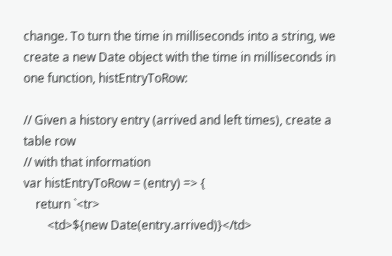change. To turn the time in milliseconds into a string, we create a new Date object with the time in milliseconds in one function, histEntryToRow:

// Given a history entry (arrived and left times), create a table row
// with that information
var histEntryToRow = (entry) => {
    return `<tr>
        <td>${new Date(entry.arrived)}</td>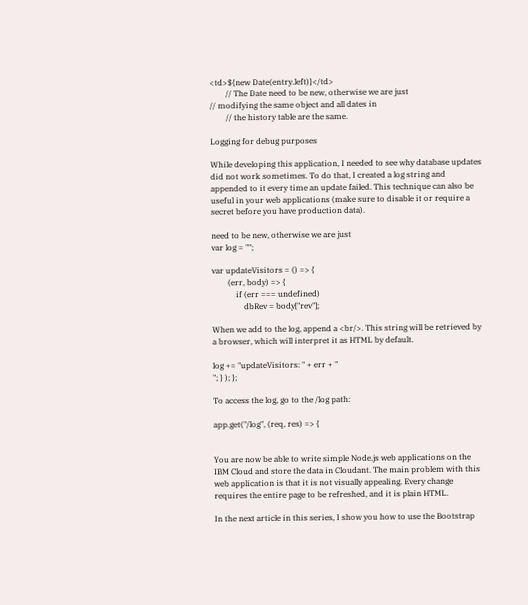<td>${new Date(entry.left)}</td>
        // The Date need to be new, otherwise we are just
// modifying the same object and all dates in
        // the history table are the same.

Logging for debug purposes

While developing this application, I needed to see why database updates did not work sometimes. To do that, I created a log string and appended to it every time an update failed. This technique can also be useful in your web applications (make sure to disable it or require a secret before you have production data).

need to be new, otherwise we are just
var log = "";

var updateVisitors = () => {
        (err, body) => {
            if (err === undefined)
                dbRev = body["rev"];

When we add to the log, append a <br/>. This string will be retrieved by a browser, which will interpret it as HTML by default.

log += "updateVisitors: " + err + "
"; } ); };

To access the log, go to the /log path:

app.get("/log", (req, res) => {


You are now be able to write simple Node.js web applications on the IBM Cloud and store the data in Cloudant. The main problem with this web application is that it is not visually appealing. Every change requires the entire page to be refreshed, and it is plain HTML.

In the next article in this series, I show you how to use the Bootstrap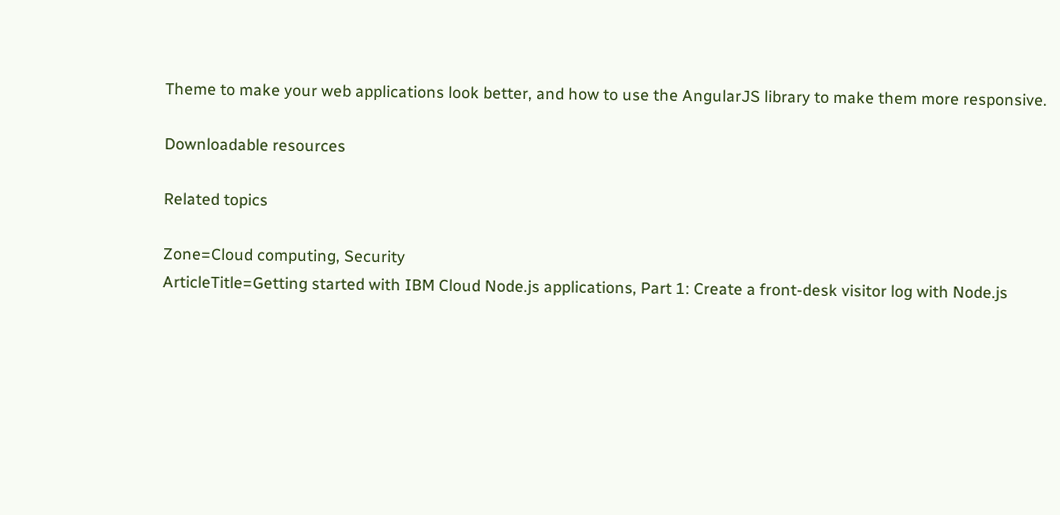Theme to make your web applications look better, and how to use the AngularJS library to make them more responsive.

Downloadable resources

Related topics

Zone=Cloud computing, Security
ArticleTitle=Getting started with IBM Cloud Node.js applications, Part 1: Create a front-desk visitor log with Node.js